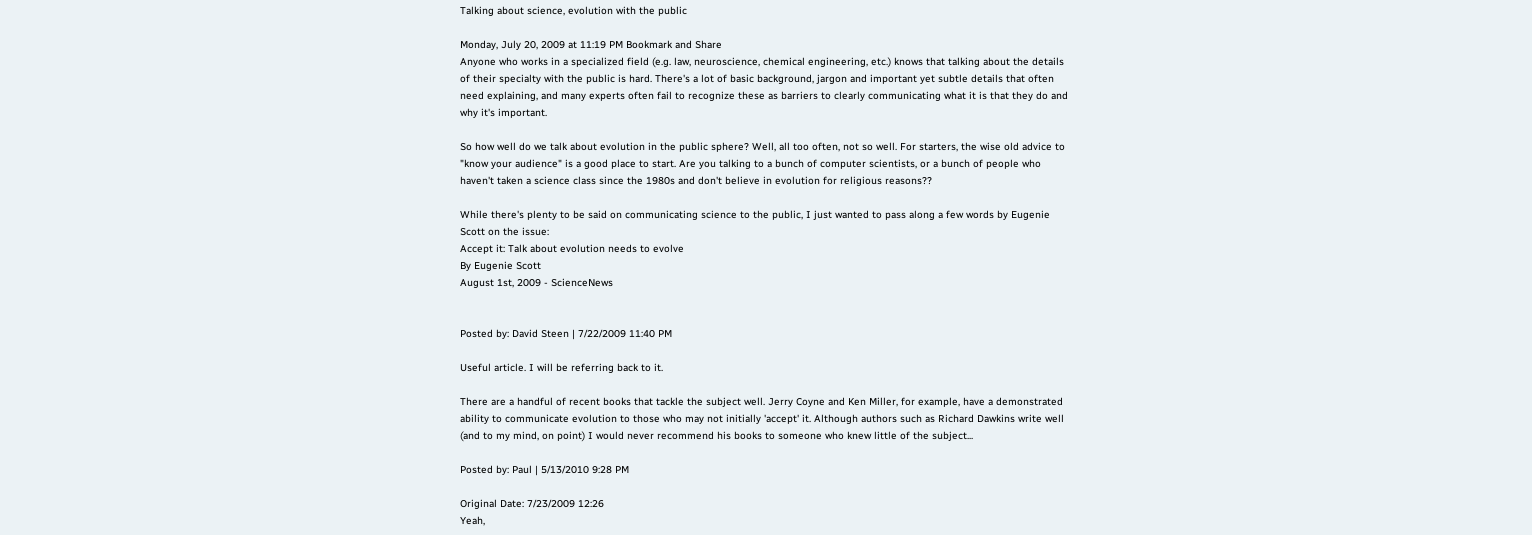Talking about science, evolution with the public

Monday, July 20, 2009 at 11:19 PM Bookmark and Share
Anyone who works in a specialized field (e.g. law, neuroscience, chemical engineering, etc.) knows that talking about the details of their specialty with the public is hard. There's a lot of basic background, jargon and important yet subtle details that often need explaining, and many experts often fail to recognize these as barriers to clearly communicating what it is that they do and why it's important.

So how well do we talk about evolution in the public sphere? Well, all too often, not so well. For starters, the wise old advice to "know your audience" is a good place to start. Are you talking to a bunch of computer scientists, or a bunch of people who haven't taken a science class since the 1980s and don't believe in evolution for religious reasons??

While there's plenty to be said on communicating science to the public, I just wanted to pass along a few words by Eugenie Scott on the issue:
Accept it: Talk about evolution needs to evolve
By Eugenie Scott
August 1st, 2009 - ScienceNews


Posted by: David Steen | 7/22/2009 11:40 PM

Useful article. I will be referring back to it.

There are a handful of recent books that tackle the subject well. Jerry Coyne and Ken Miller, for example, have a demonstrated ability to communicate evolution to those who may not initially 'accept' it. Although authors such as Richard Dawkins write well (and to my mind, on point) I would never recommend his books to someone who knew little of the subject...

Posted by: Paul | 5/13/2010 9:28 PM

Original Date: 7/23/2009 12:26
Yeah,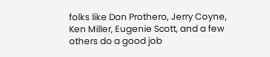folks like Don Prothero, Jerry Coyne, Ken Miller, Eugenie Scott, and a few others do a good job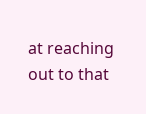at reaching out to that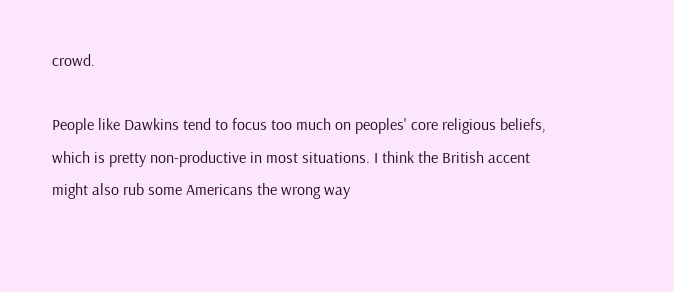crowd.

People like Dawkins tend to focus too much on peoples' core religious beliefs, which is pretty non-productive in most situations. I think the British accent might also rub some Americans the wrong way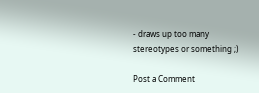- draws up too many stereotypes or something ;)

Post a Comment